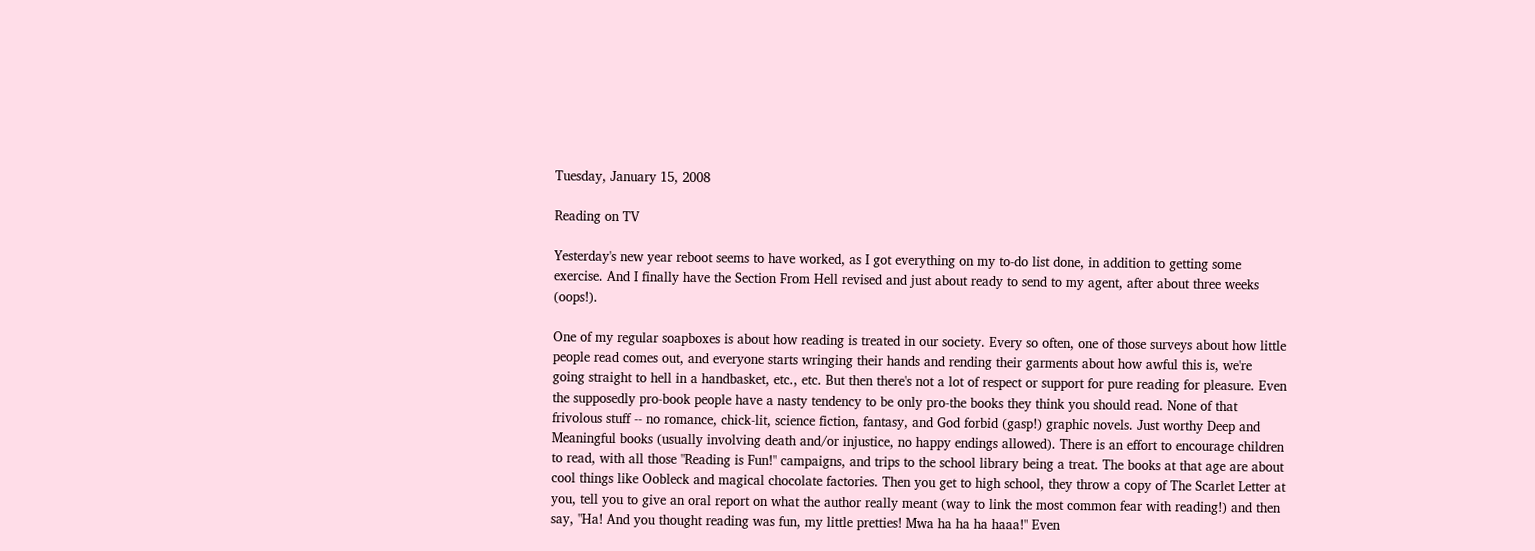Tuesday, January 15, 2008

Reading on TV

Yesterday's new year reboot seems to have worked, as I got everything on my to-do list done, in addition to getting some exercise. And I finally have the Section From Hell revised and just about ready to send to my agent, after about three weeks (oops!).

One of my regular soapboxes is about how reading is treated in our society. Every so often, one of those surveys about how little people read comes out, and everyone starts wringing their hands and rending their garments about how awful this is, we're going straight to hell in a handbasket, etc., etc. But then there's not a lot of respect or support for pure reading for pleasure. Even the supposedly pro-book people have a nasty tendency to be only pro-the books they think you should read. None of that frivolous stuff -- no romance, chick-lit, science fiction, fantasy, and God forbid (gasp!) graphic novels. Just worthy Deep and Meaningful books (usually involving death and/or injustice, no happy endings allowed). There is an effort to encourage children to read, with all those "Reading is Fun!" campaigns, and trips to the school library being a treat. The books at that age are about cool things like Oobleck and magical chocolate factories. Then you get to high school, they throw a copy of The Scarlet Letter at you, tell you to give an oral report on what the author really meant (way to link the most common fear with reading!) and then say, "Ha! And you thought reading was fun, my little pretties! Mwa ha ha ha haaa!" Even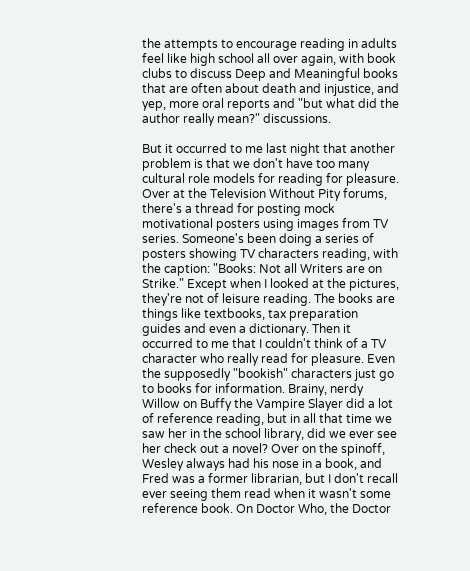the attempts to encourage reading in adults feel like high school all over again, with book clubs to discuss Deep and Meaningful books that are often about death and injustice, and yep, more oral reports and "but what did the author really mean?" discussions.

But it occurred to me last night that another problem is that we don't have too many cultural role models for reading for pleasure. Over at the Television Without Pity forums, there's a thread for posting mock motivational posters using images from TV series. Someone's been doing a series of posters showing TV characters reading, with the caption: "Books: Not all Writers are on Strike." Except when I looked at the pictures, they're not of leisure reading. The books are things like textbooks, tax preparation guides and even a dictionary. Then it occurred to me that I couldn't think of a TV character who really read for pleasure. Even the supposedly "bookish" characters just go to books for information. Brainy, nerdy Willow on Buffy the Vampire Slayer did a lot of reference reading, but in all that time we saw her in the school library, did we ever see her check out a novel? Over on the spinoff, Wesley always had his nose in a book, and Fred was a former librarian, but I don't recall ever seeing them read when it wasn't some reference book. On Doctor Who, the Doctor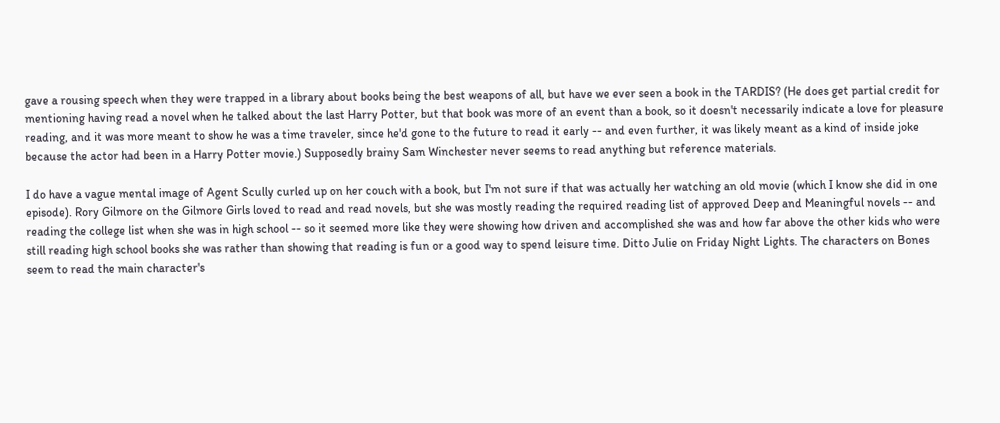gave a rousing speech when they were trapped in a library about books being the best weapons of all, but have we ever seen a book in the TARDIS? (He does get partial credit for mentioning having read a novel when he talked about the last Harry Potter, but that book was more of an event than a book, so it doesn't necessarily indicate a love for pleasure reading, and it was more meant to show he was a time traveler, since he'd gone to the future to read it early -- and even further, it was likely meant as a kind of inside joke because the actor had been in a Harry Potter movie.) Supposedly brainy Sam Winchester never seems to read anything but reference materials.

I do have a vague mental image of Agent Scully curled up on her couch with a book, but I'm not sure if that was actually her watching an old movie (which I know she did in one episode). Rory Gilmore on the Gilmore Girls loved to read and read novels, but she was mostly reading the required reading list of approved Deep and Meaningful novels -- and reading the college list when she was in high school -- so it seemed more like they were showing how driven and accomplished she was and how far above the other kids who were still reading high school books she was rather than showing that reading is fun or a good way to spend leisure time. Ditto Julie on Friday Night Lights. The characters on Bones seem to read the main character's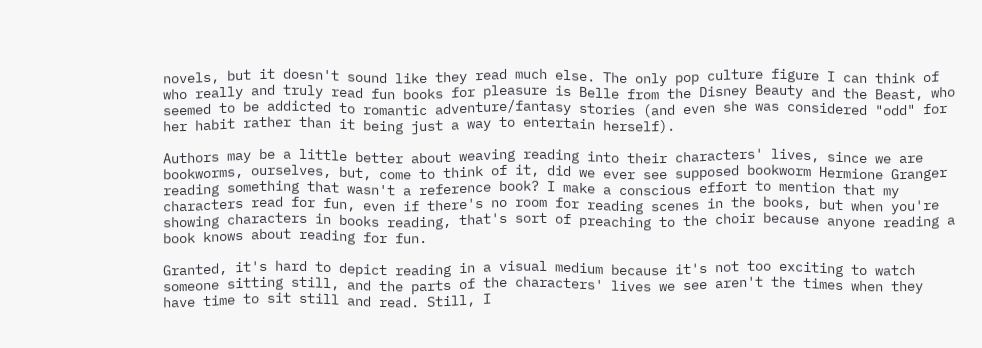novels, but it doesn't sound like they read much else. The only pop culture figure I can think of who really and truly read fun books for pleasure is Belle from the Disney Beauty and the Beast, who seemed to be addicted to romantic adventure/fantasy stories (and even she was considered "odd" for her habit rather than it being just a way to entertain herself).

Authors may be a little better about weaving reading into their characters' lives, since we are bookworms, ourselves, but, come to think of it, did we ever see supposed bookworm Hermione Granger reading something that wasn't a reference book? I make a conscious effort to mention that my characters read for fun, even if there's no room for reading scenes in the books, but when you're showing characters in books reading, that's sort of preaching to the choir because anyone reading a book knows about reading for fun.

Granted, it's hard to depict reading in a visual medium because it's not too exciting to watch someone sitting still, and the parts of the characters' lives we see aren't the times when they have time to sit still and read. Still, I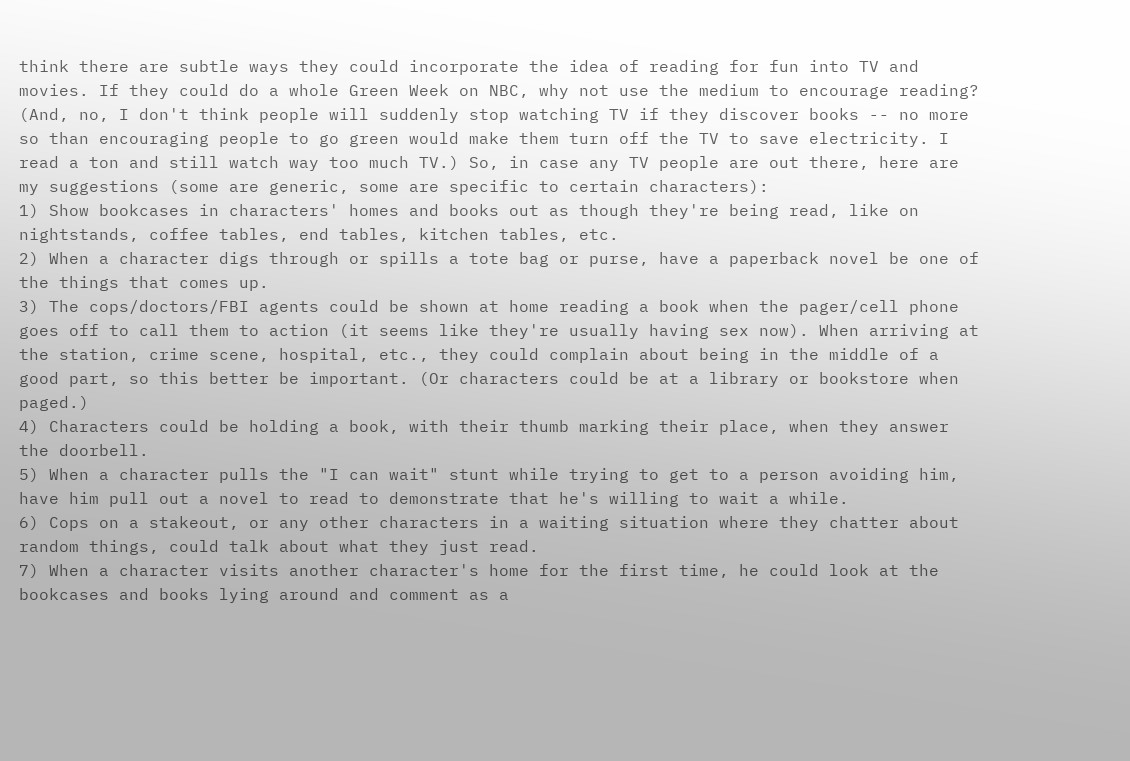think there are subtle ways they could incorporate the idea of reading for fun into TV and movies. If they could do a whole Green Week on NBC, why not use the medium to encourage reading? (And, no, I don't think people will suddenly stop watching TV if they discover books -- no more so than encouraging people to go green would make them turn off the TV to save electricity. I read a ton and still watch way too much TV.) So, in case any TV people are out there, here are my suggestions (some are generic, some are specific to certain characters):
1) Show bookcases in characters' homes and books out as though they're being read, like on nightstands, coffee tables, end tables, kitchen tables, etc.
2) When a character digs through or spills a tote bag or purse, have a paperback novel be one of the things that comes up.
3) The cops/doctors/FBI agents could be shown at home reading a book when the pager/cell phone goes off to call them to action (it seems like they're usually having sex now). When arriving at the station, crime scene, hospital, etc., they could complain about being in the middle of a good part, so this better be important. (Or characters could be at a library or bookstore when paged.)
4) Characters could be holding a book, with their thumb marking their place, when they answer the doorbell.
5) When a character pulls the "I can wait" stunt while trying to get to a person avoiding him, have him pull out a novel to read to demonstrate that he's willing to wait a while.
6) Cops on a stakeout, or any other characters in a waiting situation where they chatter about random things, could talk about what they just read.
7) When a character visits another character's home for the first time, he could look at the bookcases and books lying around and comment as a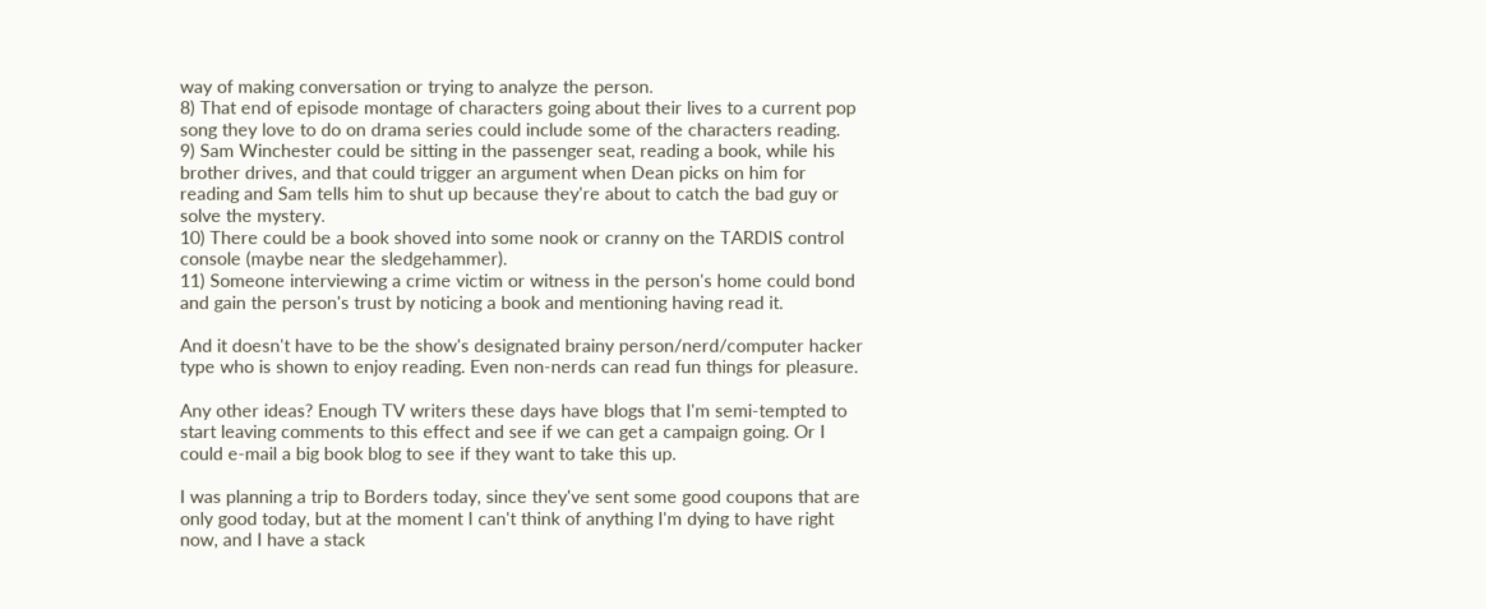way of making conversation or trying to analyze the person.
8) That end of episode montage of characters going about their lives to a current pop song they love to do on drama series could include some of the characters reading.
9) Sam Winchester could be sitting in the passenger seat, reading a book, while his brother drives, and that could trigger an argument when Dean picks on him for reading and Sam tells him to shut up because they're about to catch the bad guy or solve the mystery.
10) There could be a book shoved into some nook or cranny on the TARDIS control console (maybe near the sledgehammer).
11) Someone interviewing a crime victim or witness in the person's home could bond and gain the person's trust by noticing a book and mentioning having read it.

And it doesn't have to be the show's designated brainy person/nerd/computer hacker type who is shown to enjoy reading. Even non-nerds can read fun things for pleasure.

Any other ideas? Enough TV writers these days have blogs that I'm semi-tempted to start leaving comments to this effect and see if we can get a campaign going. Or I could e-mail a big book blog to see if they want to take this up.

I was planning a trip to Borders today, since they've sent some good coupons that are only good today, but at the moment I can't think of anything I'm dying to have right now, and I have a stack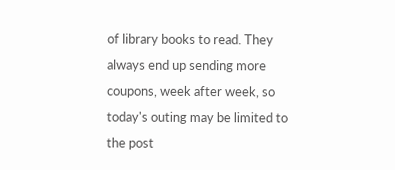of library books to read. They always end up sending more coupons, week after week, so today's outing may be limited to the post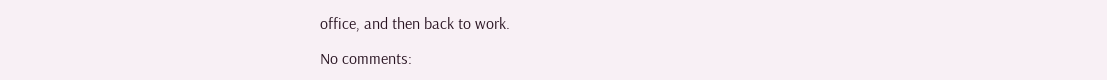office, and then back to work.

No comments: